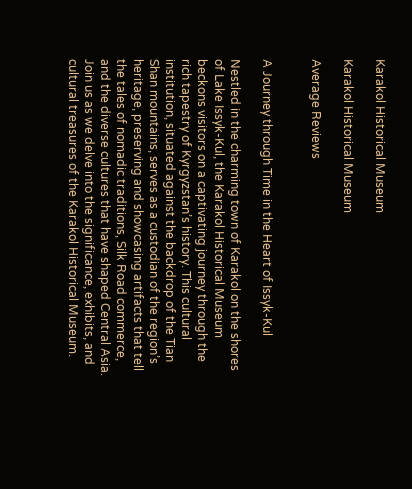Karakol Historical Museum

Karakol Historical Museum

Average Reviews


A Journey through Time in the Heart of Issyk-Kul

Nestled in the charming town of Karakol on the shores of Lake Issyk-Kul, the Karakol Historical Museum beckons visitors on a captivating journey through the rich tapestry of Kyrgyzstan’s history. This cultural institution, situated against the backdrop of the Tian Shan mountains, serves as a custodian of the region’s heritage, preserving and showcasing artifacts that tell the tales of nomadic traditions, Silk Road commerce, and the diverse cultures that have shaped Central Asia. Join us as we delve into the significance, exhibits, and cultural treasures of the Karakol Historical Museum.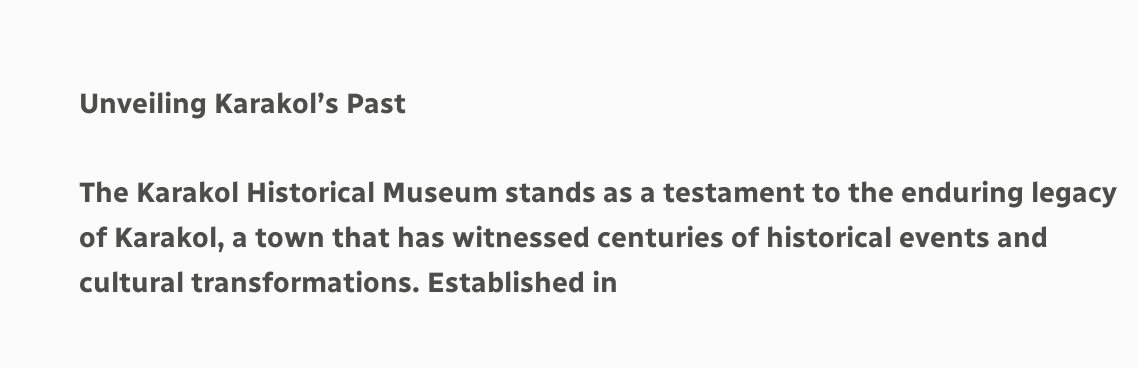Unveiling Karakol’s Past

The Karakol Historical Museum stands as a testament to the enduring legacy of Karakol, a town that has witnessed centuries of historical events and cultural transformations. Established in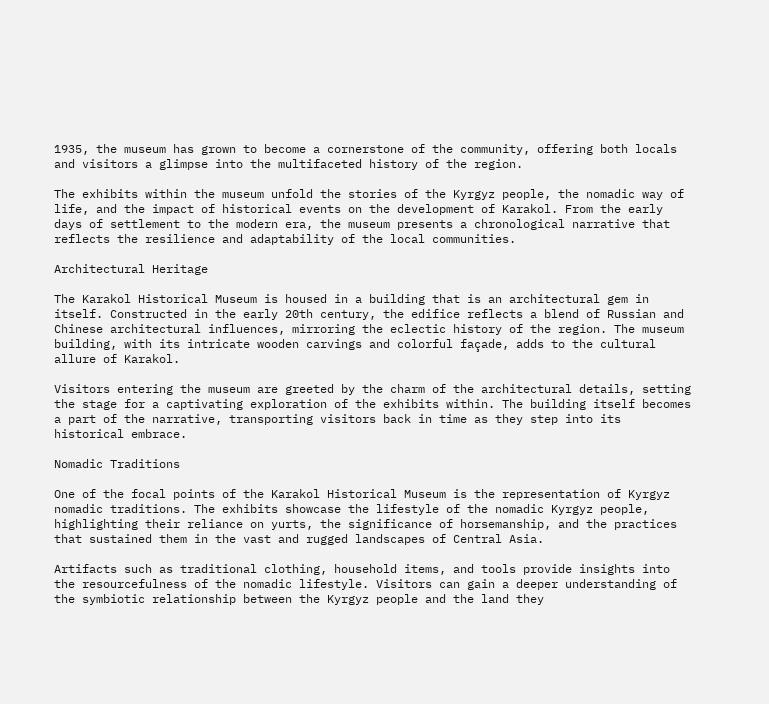1935, the museum has grown to become a cornerstone of the community, offering both locals and visitors a glimpse into the multifaceted history of the region.

The exhibits within the museum unfold the stories of the Kyrgyz people, the nomadic way of life, and the impact of historical events on the development of Karakol. From the early days of settlement to the modern era, the museum presents a chronological narrative that reflects the resilience and adaptability of the local communities.

Architectural Heritage

The Karakol Historical Museum is housed in a building that is an architectural gem in itself. Constructed in the early 20th century, the edifice reflects a blend of Russian and Chinese architectural influences, mirroring the eclectic history of the region. The museum building, with its intricate wooden carvings and colorful façade, adds to the cultural allure of Karakol.

Visitors entering the museum are greeted by the charm of the architectural details, setting the stage for a captivating exploration of the exhibits within. The building itself becomes a part of the narrative, transporting visitors back in time as they step into its historical embrace.

Nomadic Traditions

One of the focal points of the Karakol Historical Museum is the representation of Kyrgyz nomadic traditions. The exhibits showcase the lifestyle of the nomadic Kyrgyz people, highlighting their reliance on yurts, the significance of horsemanship, and the practices that sustained them in the vast and rugged landscapes of Central Asia.

Artifacts such as traditional clothing, household items, and tools provide insights into the resourcefulness of the nomadic lifestyle. Visitors can gain a deeper understanding of the symbiotic relationship between the Kyrgyz people and the land they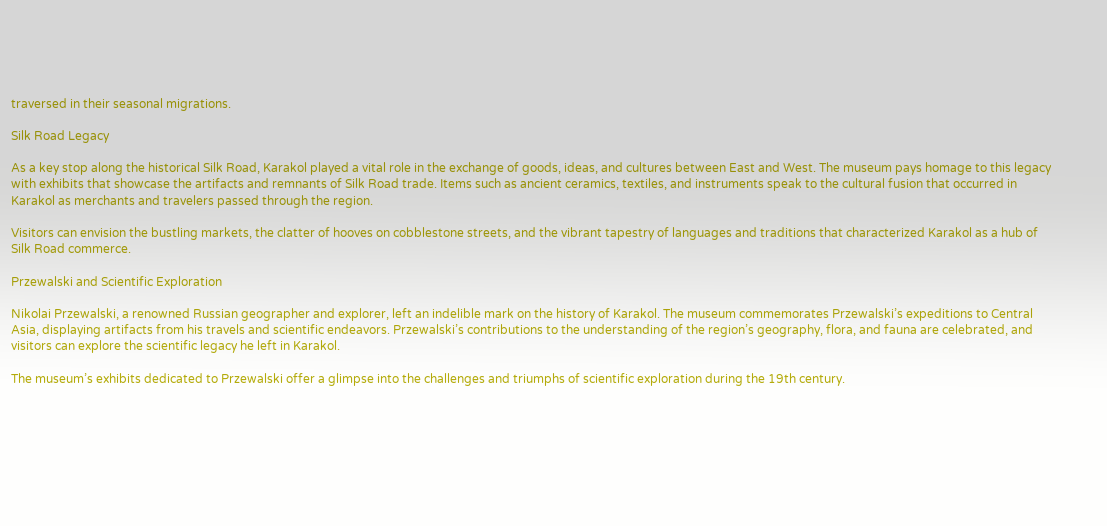traversed in their seasonal migrations.

Silk Road Legacy

As a key stop along the historical Silk Road, Karakol played a vital role in the exchange of goods, ideas, and cultures between East and West. The museum pays homage to this legacy with exhibits that showcase the artifacts and remnants of Silk Road trade. Items such as ancient ceramics, textiles, and instruments speak to the cultural fusion that occurred in Karakol as merchants and travelers passed through the region.

Visitors can envision the bustling markets, the clatter of hooves on cobblestone streets, and the vibrant tapestry of languages and traditions that characterized Karakol as a hub of Silk Road commerce.

Przewalski and Scientific Exploration

Nikolai Przewalski, a renowned Russian geographer and explorer, left an indelible mark on the history of Karakol. The museum commemorates Przewalski’s expeditions to Central Asia, displaying artifacts from his travels and scientific endeavors. Przewalski’s contributions to the understanding of the region’s geography, flora, and fauna are celebrated, and visitors can explore the scientific legacy he left in Karakol.

The museum’s exhibits dedicated to Przewalski offer a glimpse into the challenges and triumphs of scientific exploration during the 19th century.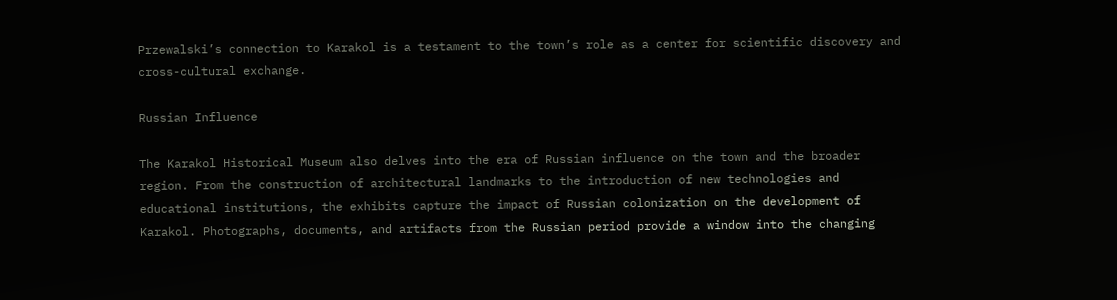Przewalski’s connection to Karakol is a testament to the town’s role as a center for scientific discovery and cross-cultural exchange.

Russian Influence

The Karakol Historical Museum also delves into the era of Russian influence on the town and the broader region. From the construction of architectural landmarks to the introduction of new technologies and educational institutions, the exhibits capture the impact of Russian colonization on the development of Karakol. Photographs, documents, and artifacts from the Russian period provide a window into the changing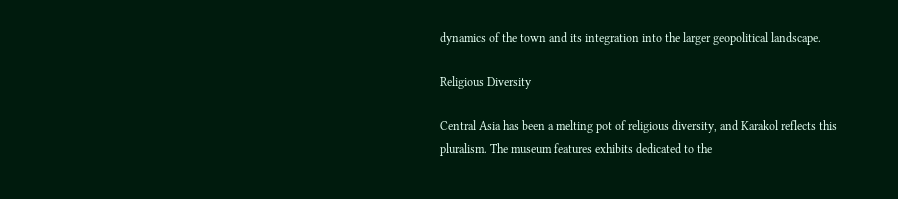dynamics of the town and its integration into the larger geopolitical landscape.

Religious Diversity

Central Asia has been a melting pot of religious diversity, and Karakol reflects this pluralism. The museum features exhibits dedicated to the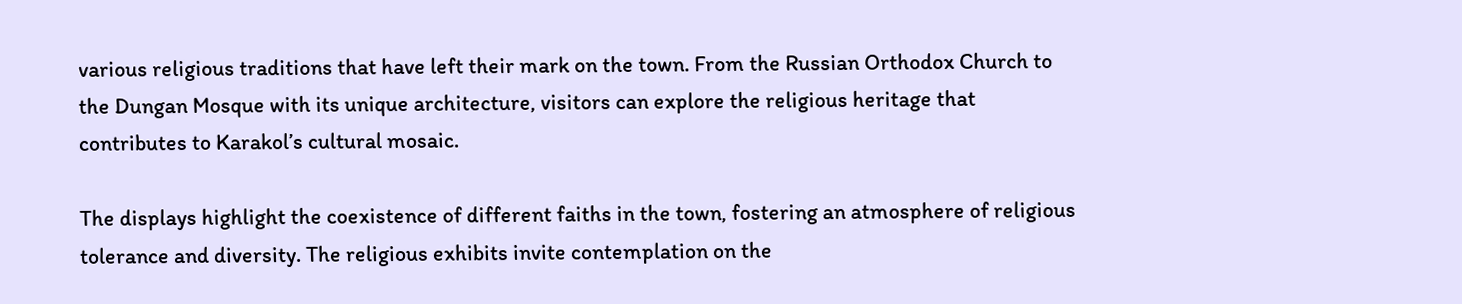various religious traditions that have left their mark on the town. From the Russian Orthodox Church to the Dungan Mosque with its unique architecture, visitors can explore the religious heritage that contributes to Karakol’s cultural mosaic.

The displays highlight the coexistence of different faiths in the town, fostering an atmosphere of religious tolerance and diversity. The religious exhibits invite contemplation on the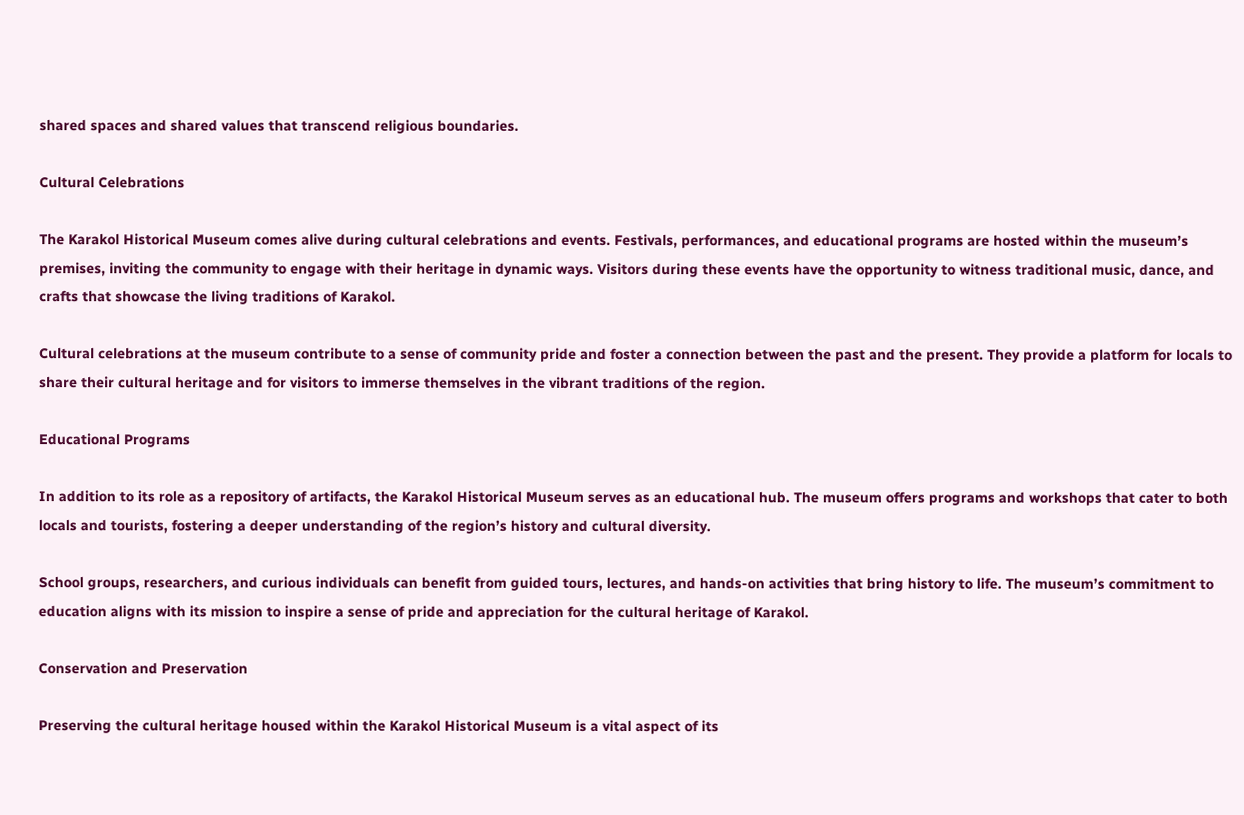shared spaces and shared values that transcend religious boundaries.

Cultural Celebrations

The Karakol Historical Museum comes alive during cultural celebrations and events. Festivals, performances, and educational programs are hosted within the museum’s premises, inviting the community to engage with their heritage in dynamic ways. Visitors during these events have the opportunity to witness traditional music, dance, and crafts that showcase the living traditions of Karakol.

Cultural celebrations at the museum contribute to a sense of community pride and foster a connection between the past and the present. They provide a platform for locals to share their cultural heritage and for visitors to immerse themselves in the vibrant traditions of the region.

Educational Programs

In addition to its role as a repository of artifacts, the Karakol Historical Museum serves as an educational hub. The museum offers programs and workshops that cater to both locals and tourists, fostering a deeper understanding of the region’s history and cultural diversity.

School groups, researchers, and curious individuals can benefit from guided tours, lectures, and hands-on activities that bring history to life. The museum’s commitment to education aligns with its mission to inspire a sense of pride and appreciation for the cultural heritage of Karakol.

Conservation and Preservation

Preserving the cultural heritage housed within the Karakol Historical Museum is a vital aspect of its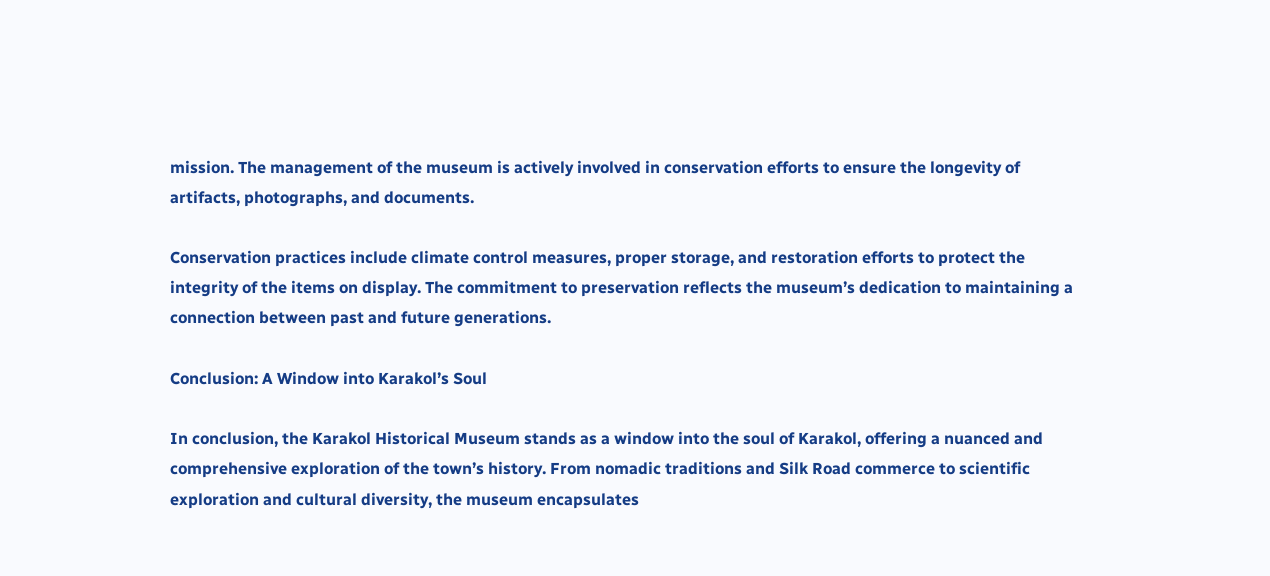mission. The management of the museum is actively involved in conservation efforts to ensure the longevity of artifacts, photographs, and documents.

Conservation practices include climate control measures, proper storage, and restoration efforts to protect the integrity of the items on display. The commitment to preservation reflects the museum’s dedication to maintaining a connection between past and future generations.

Conclusion: A Window into Karakol’s Soul

In conclusion, the Karakol Historical Museum stands as a window into the soul of Karakol, offering a nuanced and comprehensive exploration of the town’s history. From nomadic traditions and Silk Road commerce to scientific exploration and cultural diversity, the museum encapsulates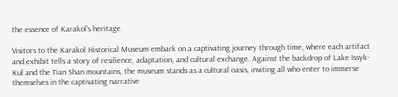the essence of Karakol’s heritage.

Visitors to the Karakol Historical Museum embark on a captivating journey through time, where each artifact and exhibit tells a story of resilience, adaptation, and cultural exchange. Against the backdrop of Lake Issyk-Kul and the Tian Shan mountains, the museum stands as a cultural oasis, inviting all who enter to immerse themselves in the captivating narrative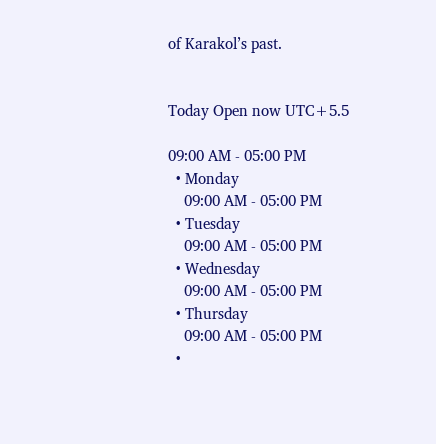of Karakol’s past.


Today Open now UTC+5.5

09:00 AM - 05:00 PM
  • Monday
    09:00 AM - 05:00 PM
  • Tuesday
    09:00 AM - 05:00 PM
  • Wednesday
    09:00 AM - 05:00 PM
  • Thursday
    09:00 AM - 05:00 PM
  •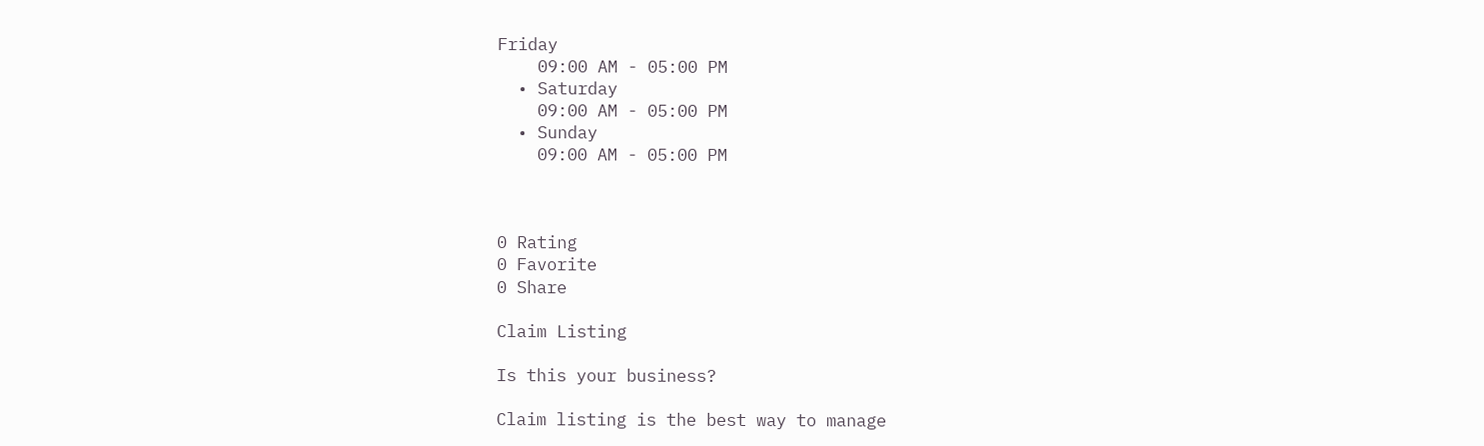Friday
    09:00 AM - 05:00 PM
  • Saturday
    09:00 AM - 05:00 PM
  • Sunday
    09:00 AM - 05:00 PM



0 Rating
0 Favorite
0 Share

Claim Listing

Is this your business?

Claim listing is the best way to manage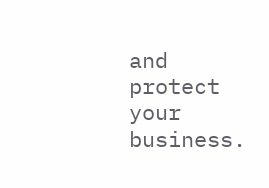and protect your business.